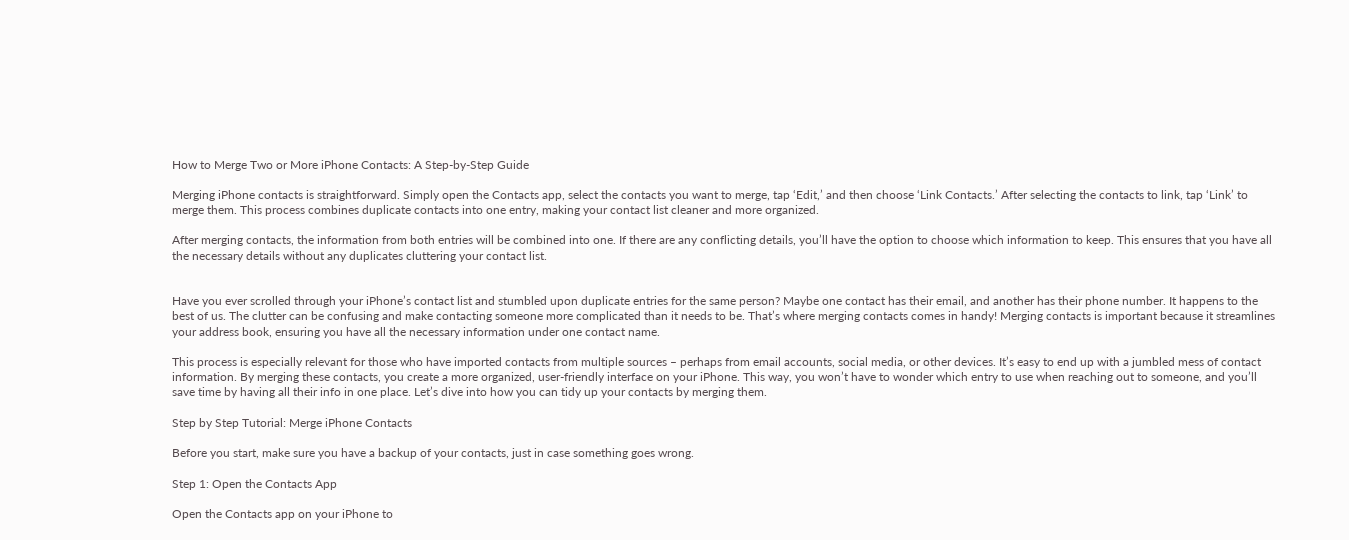How to Merge Two or More iPhone Contacts: A Step-by-Step Guide

Merging iPhone contacts is straightforward. Simply open the Contacts app, select the contacts you want to merge, tap ‘Edit,’ and then choose ‘Link Contacts.’ After selecting the contacts to link, tap ‘Link’ to merge them. This process combines duplicate contacts into one entry, making your contact list cleaner and more organized.

After merging contacts, the information from both entries will be combined into one. If there are any conflicting details, you’ll have the option to choose which information to keep. This ensures that you have all the necessary details without any duplicates cluttering your contact list.


Have you ever scrolled through your iPhone’s contact list and stumbled upon duplicate entries for the same person? Maybe one contact has their email, and another has their phone number. It happens to the best of us. The clutter can be confusing and make contacting someone more complicated than it needs to be. That’s where merging contacts comes in handy! Merging contacts is important because it streamlines your address book, ensuring you have all the necessary information under one contact name.

This process is especially relevant for those who have imported contacts from multiple sources – perhaps from email accounts, social media, or other devices. It’s easy to end up with a jumbled mess of contact information. By merging these contacts, you create a more organized, user-friendly interface on your iPhone. This way, you won’t have to wonder which entry to use when reaching out to someone, and you’ll save time by having all their info in one place. Let’s dive into how you can tidy up your contacts by merging them.

Step by Step Tutorial: Merge iPhone Contacts

Before you start, make sure you have a backup of your contacts, just in case something goes wrong.

Step 1: Open the Contacts App

Open the Contacts app on your iPhone to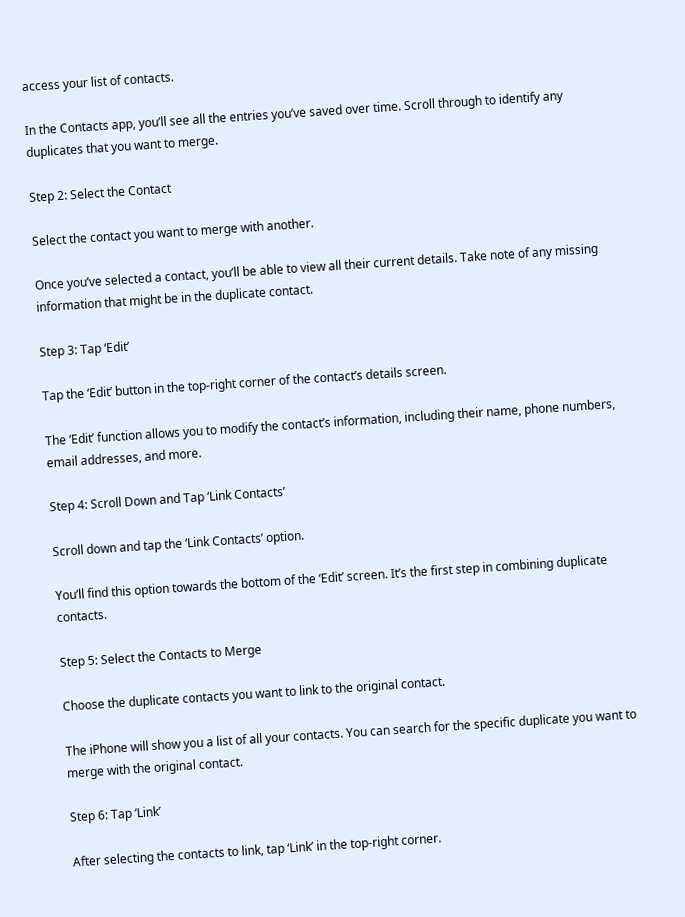access your list of contacts.

In the Contacts app, you’ll see all the entries you’ve saved over time. Scroll through to identify any duplicates that you want to merge.

Step 2: Select the Contact

Select the contact you want to merge with another.

Once you’ve selected a contact, you’ll be able to view all their current details. Take note of any missing information that might be in the duplicate contact.

Step 3: Tap ‘Edit’

Tap the ‘Edit’ button in the top-right corner of the contact’s details screen.

The ‘Edit’ function allows you to modify the contact’s information, including their name, phone numbers, email addresses, and more.

Step 4: Scroll Down and Tap ‘Link Contacts’

Scroll down and tap the ‘Link Contacts’ option.

You’ll find this option towards the bottom of the ‘Edit’ screen. It’s the first step in combining duplicate contacts.

Step 5: Select the Contacts to Merge

Choose the duplicate contacts you want to link to the original contact.

The iPhone will show you a list of all your contacts. You can search for the specific duplicate you want to merge with the original contact.

Step 6: Tap ‘Link’

After selecting the contacts to link, tap ‘Link’ in the top-right corner.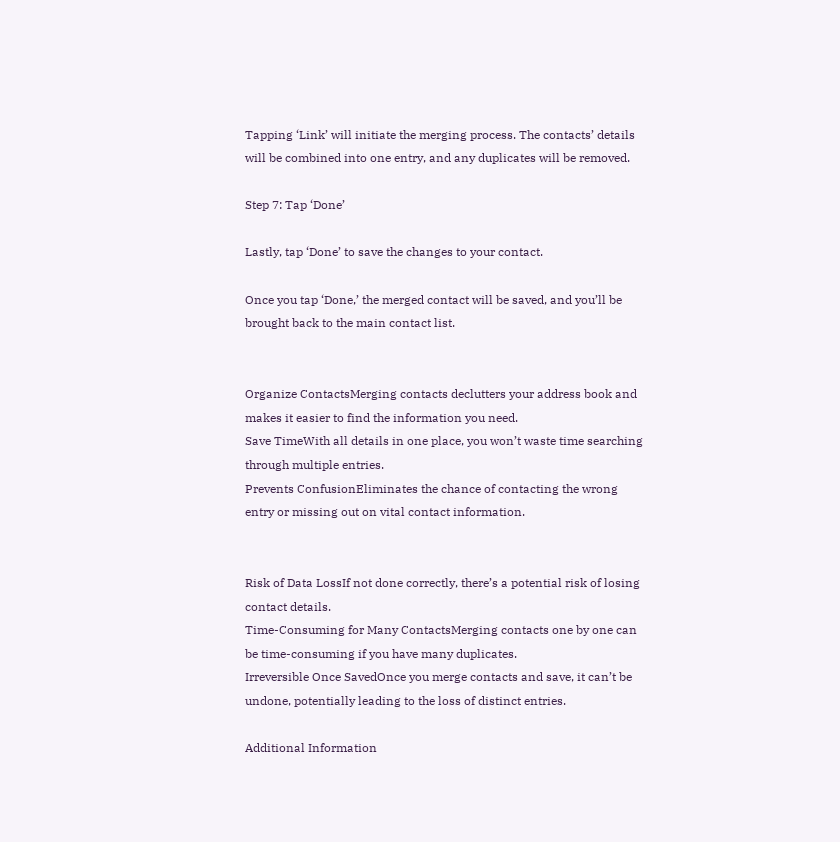Tapping ‘Link’ will initiate the merging process. The contacts’ details will be combined into one entry, and any duplicates will be removed.

Step 7: Tap ‘Done’

Lastly, tap ‘Done’ to save the changes to your contact.

Once you tap ‘Done,’ the merged contact will be saved, and you’ll be brought back to the main contact list.


Organize ContactsMerging contacts declutters your address book and makes it easier to find the information you need.
Save TimeWith all details in one place, you won’t waste time searching through multiple entries.
Prevents ConfusionEliminates the chance of contacting the wrong entry or missing out on vital contact information.


Risk of Data LossIf not done correctly, there’s a potential risk of losing contact details.
Time-Consuming for Many ContactsMerging contacts one by one can be time-consuming if you have many duplicates.
Irreversible Once SavedOnce you merge contacts and save, it can’t be undone, potentially leading to the loss of distinct entries.

Additional Information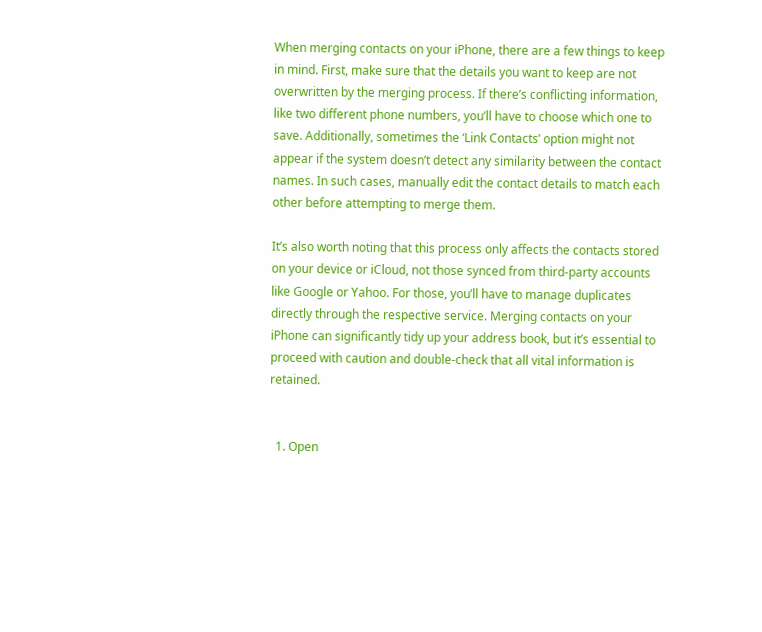When merging contacts on your iPhone, there are a few things to keep in mind. First, make sure that the details you want to keep are not overwritten by the merging process. If there’s conflicting information, like two different phone numbers, you’ll have to choose which one to save. Additionally, sometimes the ‘Link Contacts’ option might not appear if the system doesn’t detect any similarity between the contact names. In such cases, manually edit the contact details to match each other before attempting to merge them.

It’s also worth noting that this process only affects the contacts stored on your device or iCloud, not those synced from third-party accounts like Google or Yahoo. For those, you’ll have to manage duplicates directly through the respective service. Merging contacts on your iPhone can significantly tidy up your address book, but it’s essential to proceed with caution and double-check that all vital information is retained.


  1. Open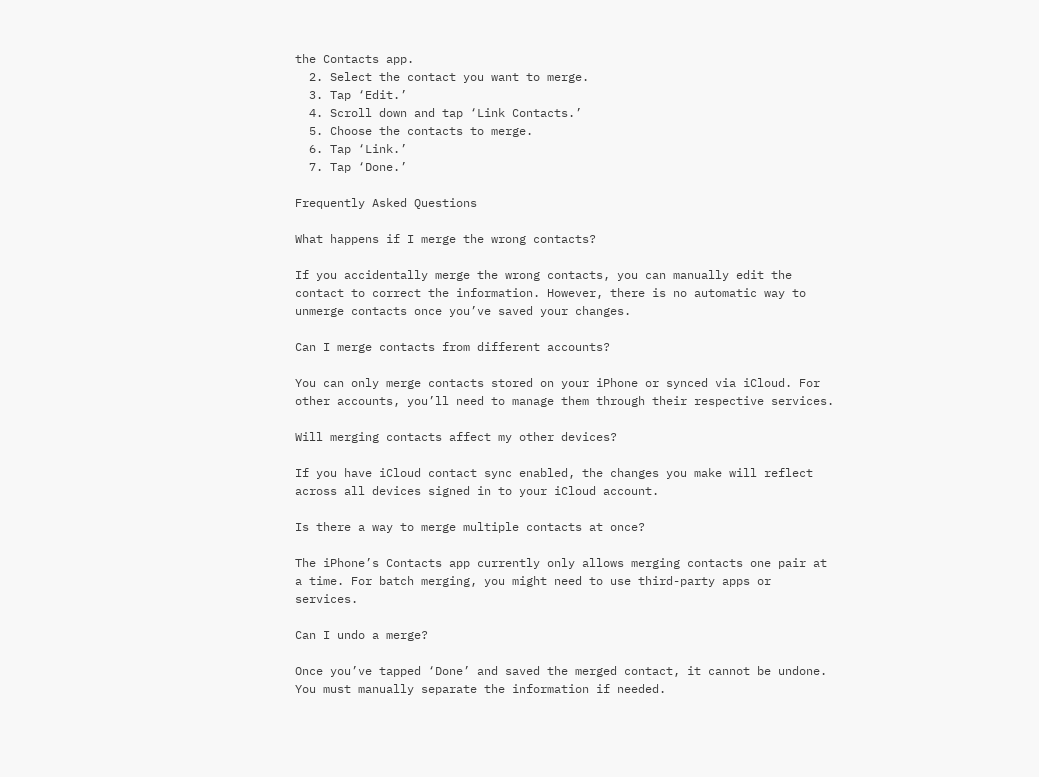the Contacts app.
  2. Select the contact you want to merge.
  3. Tap ‘Edit.’
  4. Scroll down and tap ‘Link Contacts.’
  5. Choose the contacts to merge.
  6. Tap ‘Link.’
  7. Tap ‘Done.’

Frequently Asked Questions

What happens if I merge the wrong contacts?

If you accidentally merge the wrong contacts, you can manually edit the contact to correct the information. However, there is no automatic way to unmerge contacts once you’ve saved your changes.

Can I merge contacts from different accounts?

You can only merge contacts stored on your iPhone or synced via iCloud. For other accounts, you’ll need to manage them through their respective services.

Will merging contacts affect my other devices?

If you have iCloud contact sync enabled, the changes you make will reflect across all devices signed in to your iCloud account.

Is there a way to merge multiple contacts at once?

The iPhone’s Contacts app currently only allows merging contacts one pair at a time. For batch merging, you might need to use third-party apps or services.

Can I undo a merge?

Once you’ve tapped ‘Done’ and saved the merged contact, it cannot be undone. You must manually separate the information if needed.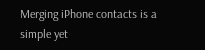Merging iPhone contacts is a simple yet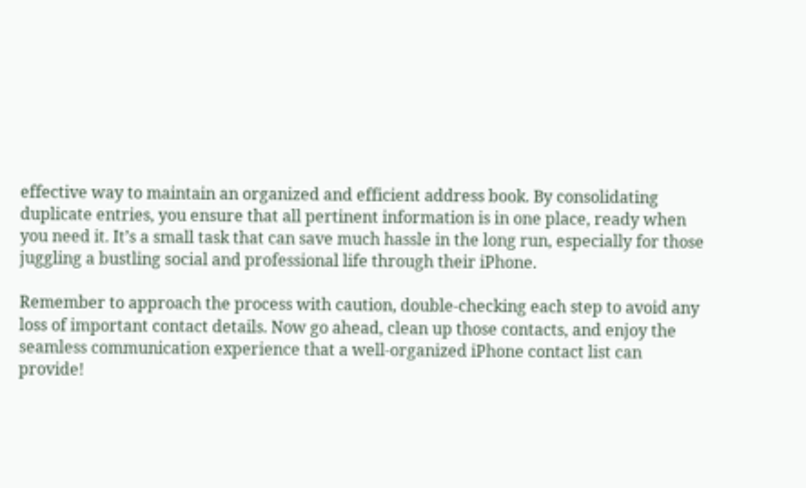effective way to maintain an organized and efficient address book. By consolidating duplicate entries, you ensure that all pertinent information is in one place, ready when you need it. It’s a small task that can save much hassle in the long run, especially for those juggling a bustling social and professional life through their iPhone.

Remember to approach the process with caution, double-checking each step to avoid any loss of important contact details. Now go ahead, clean up those contacts, and enjoy the seamless communication experience that a well-organized iPhone contact list can provide!